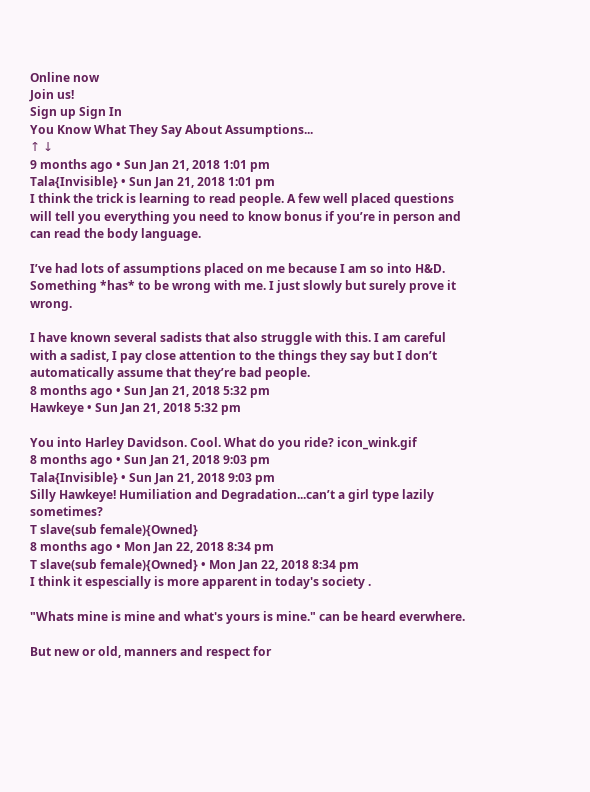Online now
Join us!
Sign up Sign In
You Know What They Say About Assumptions...
↑ ↓
9 months ago • Sun Jan 21, 2018 1:01 pm
Tala{Invisible} • Sun Jan 21, 2018 1:01 pm
I think the trick is learning to read people. A few well placed questions will tell you everything you need to know bonus if you’re in person and can read the body language.

I’ve had lots of assumptions placed on me because I am so into H&D. Something *has* to be wrong with me. I just slowly but surely prove it wrong.

I have known several sadists that also struggle with this. I am careful with a sadist, I pay close attention to the things they say but I don’t automatically assume that they’re bad people.
8 months ago • Sun Jan 21, 2018 5:32 pm
Hawkeye • Sun Jan 21, 2018 5:32 pm

You into Harley Davidson. Cool. What do you ride? icon_wink.gif
8 months ago • Sun Jan 21, 2018 9:03 pm
Tala{Invisible} • Sun Jan 21, 2018 9:03 pm
Silly Hawkeye! Humiliation and Degradation...can’t a girl type lazily sometimes?
T slave(sub female){Owned}
8 months ago • Mon Jan 22, 2018 8:34 pm
T slave(sub female){Owned} • Mon Jan 22, 2018 8:34 pm
I think it espescially is more apparent in today's society .

"Whats mine is mine and what's yours is mine." can be heard everwhere.

But new or old, manners and respect for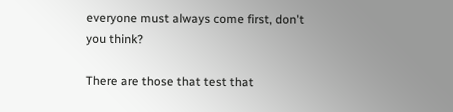everyone must always come first, don't you think?

There are those that test that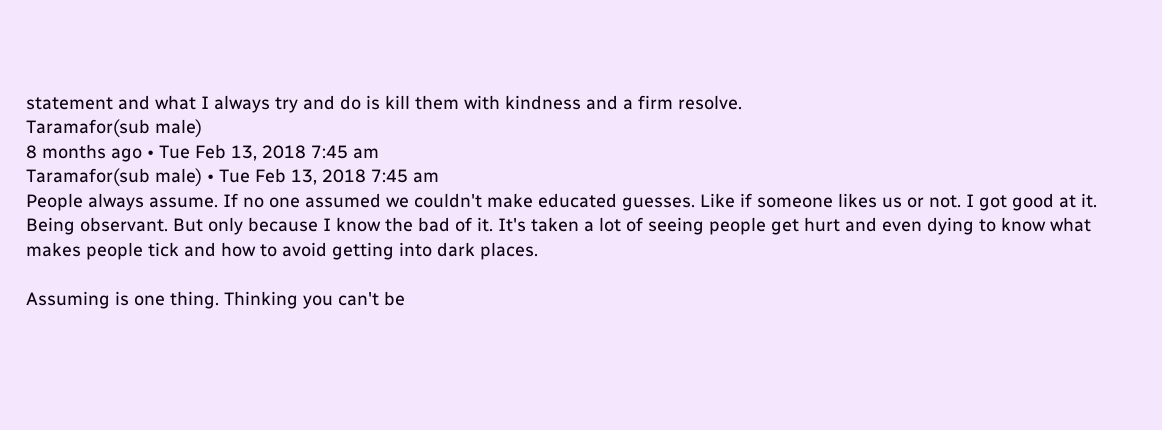statement and what I always try and do is kill them with kindness and a firm resolve.
Taramafor(sub male)
8 months ago • Tue Feb 13, 2018 7:45 am
Taramafor(sub male) • Tue Feb 13, 2018 7:45 am
People always assume. If no one assumed we couldn't make educated guesses. Like if someone likes us or not. I got good at it. Being observant. But only because I know the bad of it. It's taken a lot of seeing people get hurt and even dying to know what makes people tick and how to avoid getting into dark places.

Assuming is one thing. Thinking you can't be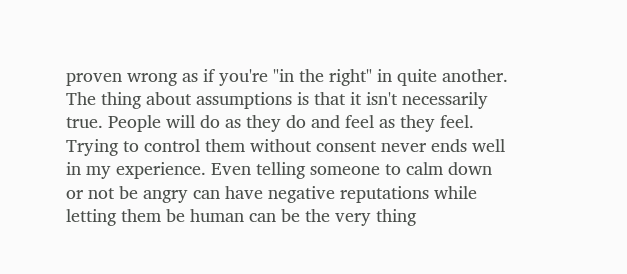proven wrong as if you're "in the right" in quite another. The thing about assumptions is that it isn't necessarily true. People will do as they do and feel as they feel. Trying to control them without consent never ends well in my experience. Even telling someone to calm down or not be angry can have negative reputations while letting them be human can be the very thing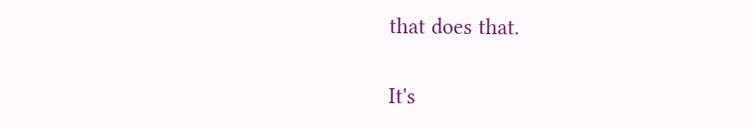that does that.

It's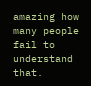amazing how many people fail to understand that.